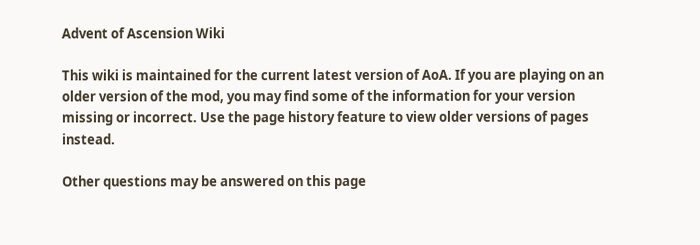Advent of Ascension Wiki

This wiki is maintained for the current latest version of AoA. If you are playing on an older version of the mod, you may find some of the information for your version missing or incorrect. Use the page history feature to view older versions of pages instead.

Other questions may be answered on this page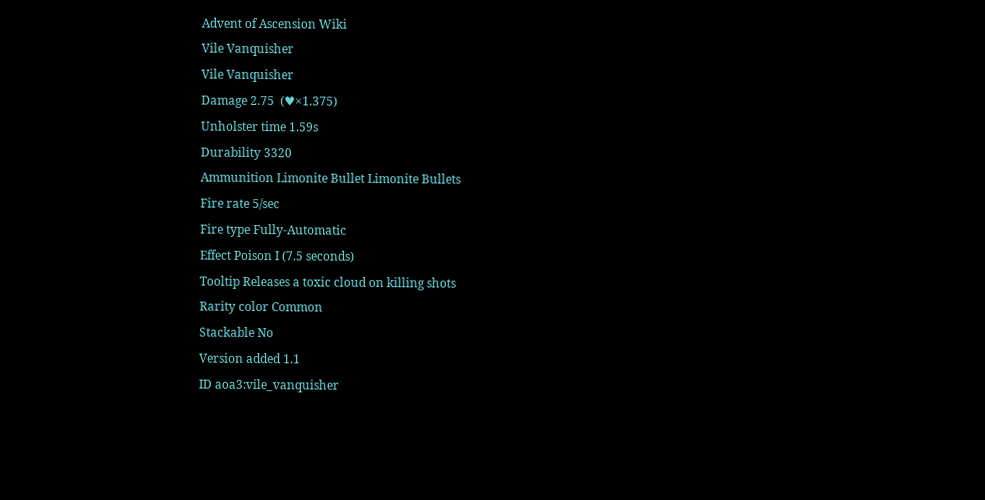Advent of Ascension Wiki
Vile Vanquisher
Vile Vanquisher
Damage 2.75  (♥×1.375)
Unholster time 1.59s
Durability 3320
Ammunition Limonite Bullet Limonite Bullets
Fire rate 5/sec
Fire type Fully-Automatic
Effect Poison I (7.5 seconds)
Tooltip Releases a toxic cloud on killing shots
Rarity color Common
Stackable No
Version added 1.1
ID aoa3:vile_vanquisher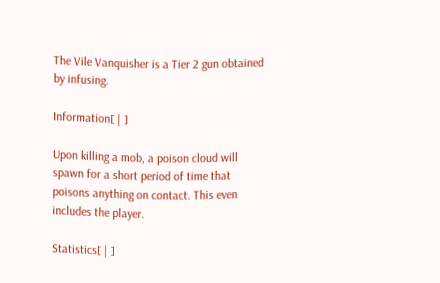The Vile Vanquisher is a Tier 2 gun obtained by infusing.

Information[ | ]

Upon killing a mob, a poison cloud will spawn for a short period of time that poisons anything on contact. This even includes the player.

Statistics[ | ]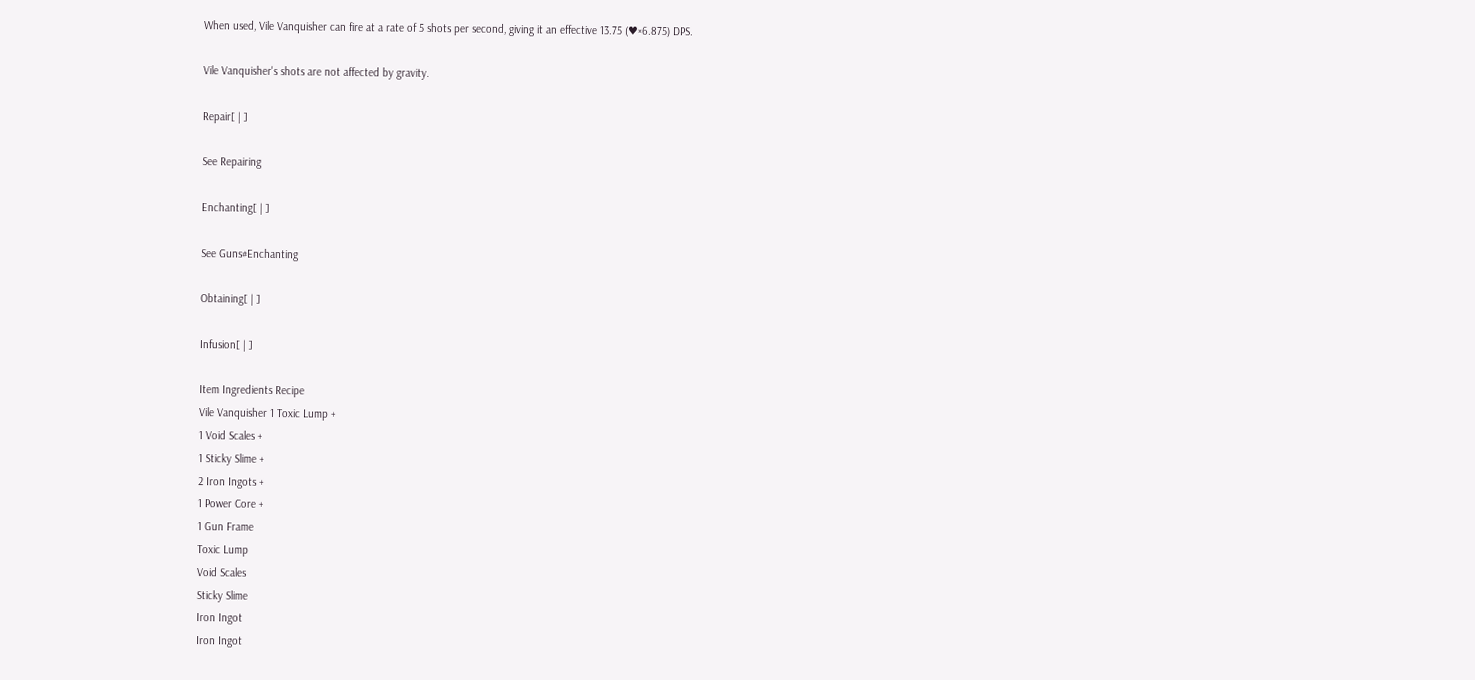When used, Vile Vanquisher can fire at a rate of 5 shots per second, giving it an effective 13.75 (♥×6.875) DPS.

Vile Vanquisher's shots are not affected by gravity.

Repair[ | ]

See Repairing

Enchanting[ | ]

See Guns#Enchanting

Obtaining[ | ]

Infusion[ | ]

Item Ingredients Recipe
Vile Vanquisher 1 Toxic Lump +
1 Void Scales +
1 Sticky Slime +
2 Iron Ingots +
1 Power Core +
1 Gun Frame
Toxic Lump
Void Scales
Sticky Slime
Iron Ingot
Iron Ingot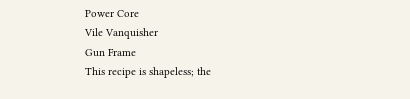Power Core
Vile Vanquisher
Gun Frame
This recipe is shapeless; the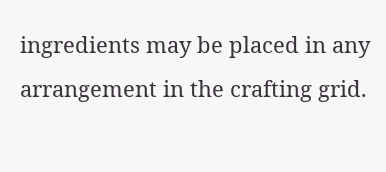ingredients may be placed in any arrangement in the crafting grid.